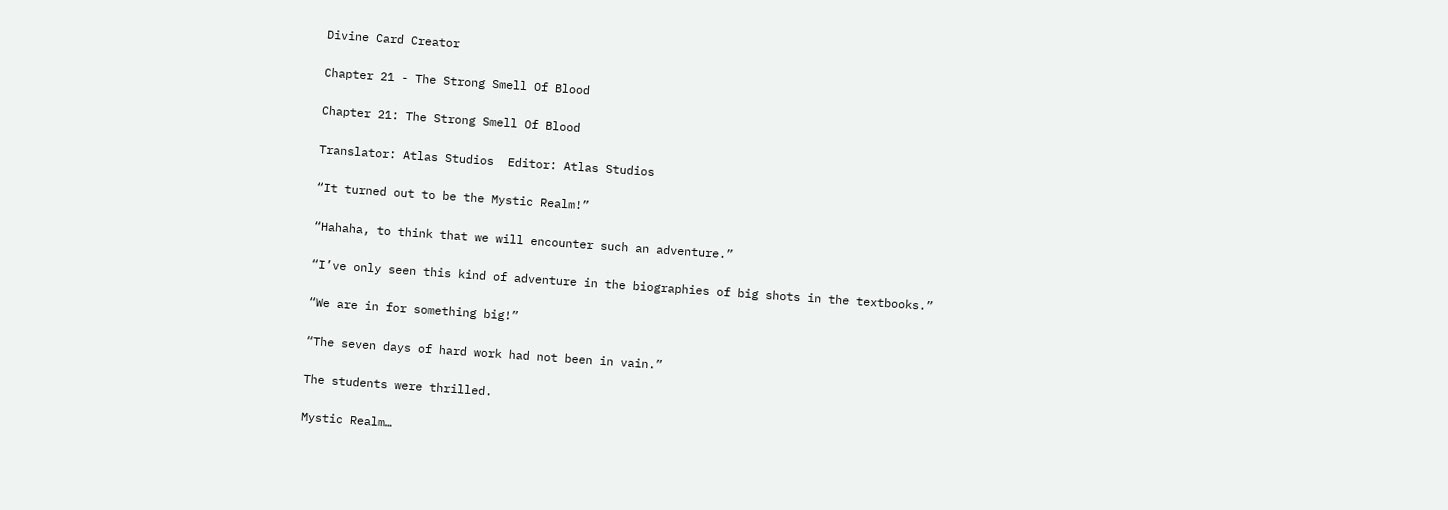Divine Card Creator

Chapter 21 - The Strong Smell Of Blood

Chapter 21: The Strong Smell Of Blood

Translator: Atlas Studios  Editor: Atlas Studios

“It turned out to be the Mystic Realm!”

“Hahaha, to think that we will encounter such an adventure.”

“I’ve only seen this kind of adventure in the biographies of big shots in the textbooks.”

“We are in for something big!”

“The seven days of hard work had not been in vain.”

The students were thrilled.

Mystic Realm…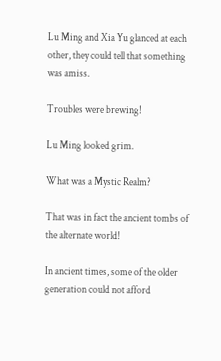Lu Ming and Xia Yu glanced at each other, they could tell that something was amiss.

Troubles were brewing!

Lu Ming looked grim.

What was a Mystic Realm?

That was in fact the ancient tombs of the alternate world!

In ancient times, some of the older generation could not afford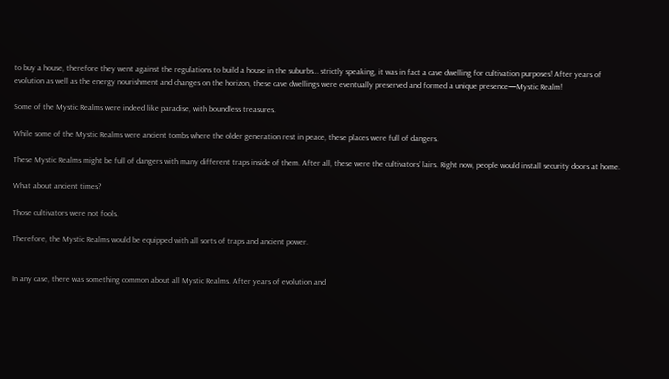to buy a house, therefore they went against the regulations to build a house in the suburbs… strictly speaking, it was in fact a cave dwelling for cultivation purposes! After years of evolution as well as the energy nourishment and changes on the horizon, these cave dwellings were eventually preserved and formed a unique presence—Mystic Realm!

Some of the Mystic Realms were indeed like paradise, with boundless treasures.

While some of the Mystic Realms were ancient tombs where the older generation rest in peace, these places were full of dangers.

These Mystic Realms might be full of dangers with many different traps inside of them. After all, these were the cultivators’ lairs. Right now, people would install security doors at home.

What about ancient times?

Those cultivators were not fools.

Therefore, the Mystic Realms would be equipped with all sorts of traps and ancient power.


In any case, there was something common about all Mystic Realms. After years of evolution and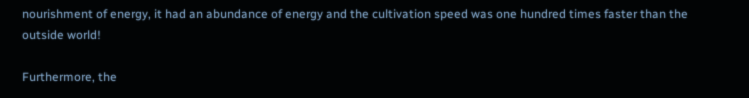nourishment of energy, it had an abundance of energy and the cultivation speed was one hundred times faster than the outside world!

Furthermore, the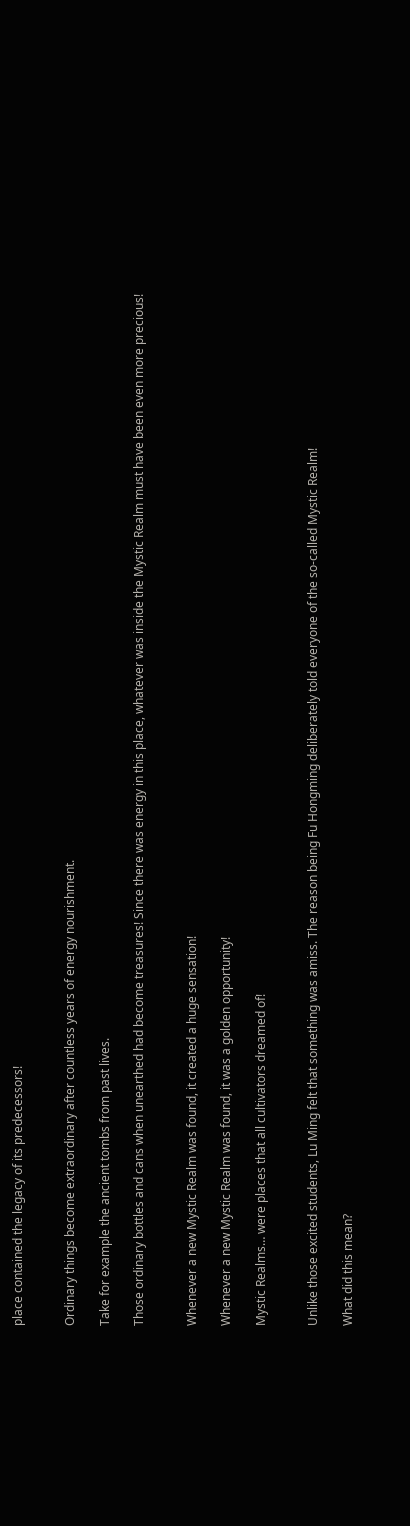place contained the legacy of its predecessors!


Ordinary things become extraordinary after countless years of energy nourishment.

Take for example the ancient tombs from past lives.

Those ordinary bottles and cans when unearthed had become treasures! Since there was energy in this place, whatever was inside the Mystic Realm must have been even more precious!


Whenever a new Mystic Realm was found, it created a huge sensation!

Whenever a new Mystic Realm was found, it was a golden opportunity!

Mystic Realms… were places that all cultivators dreamed of!


Unlike those excited students, Lu Ming felt that something was amiss. The reason being Fu Hongming deliberately told everyone of the so-called Mystic Realm!

What did this mean?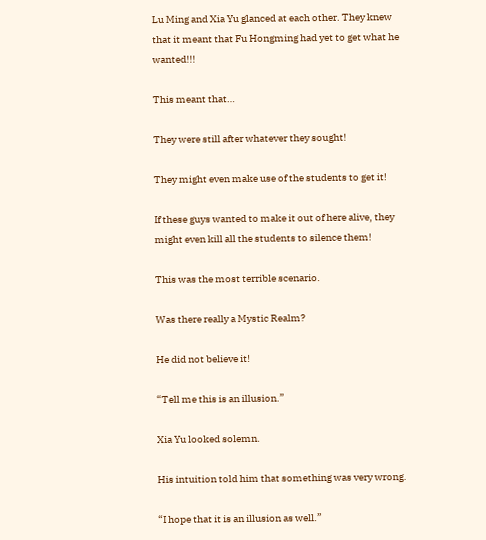Lu Ming and Xia Yu glanced at each other. They knew that it meant that Fu Hongming had yet to get what he wanted!!!

This meant that…

They were still after whatever they sought!

They might even make use of the students to get it!

If these guys wanted to make it out of here alive, they might even kill all the students to silence them!

This was the most terrible scenario.

Was there really a Mystic Realm?

He did not believe it!

“Tell me this is an illusion.”

Xia Yu looked solemn.

His intuition told him that something was very wrong.

“I hope that it is an illusion as well.”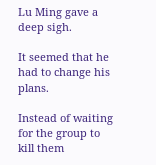Lu Ming gave a deep sigh.

It seemed that he had to change his plans.

Instead of waiting for the group to kill them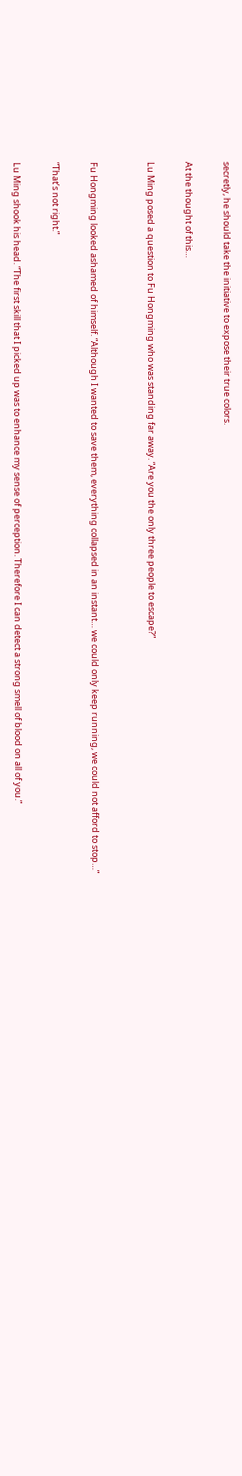secretly, he should take the initiative to expose their true colors.

At the thought of this…

Lu Ming posed a question to Fu Hongming who was standing far away. “Are you the only three people to escape?”


Fu Hongming looked ashamed of himself. “Although I wanted to save them, everything collapsed in an instant… we could only keep running, we could not afford to stop…”

“That’s not right.”

Lu Ming shook his head. “The first skill that I picked up was to enhance my sense of perception. Therefore I can detect a strong smell of blood on all of you.”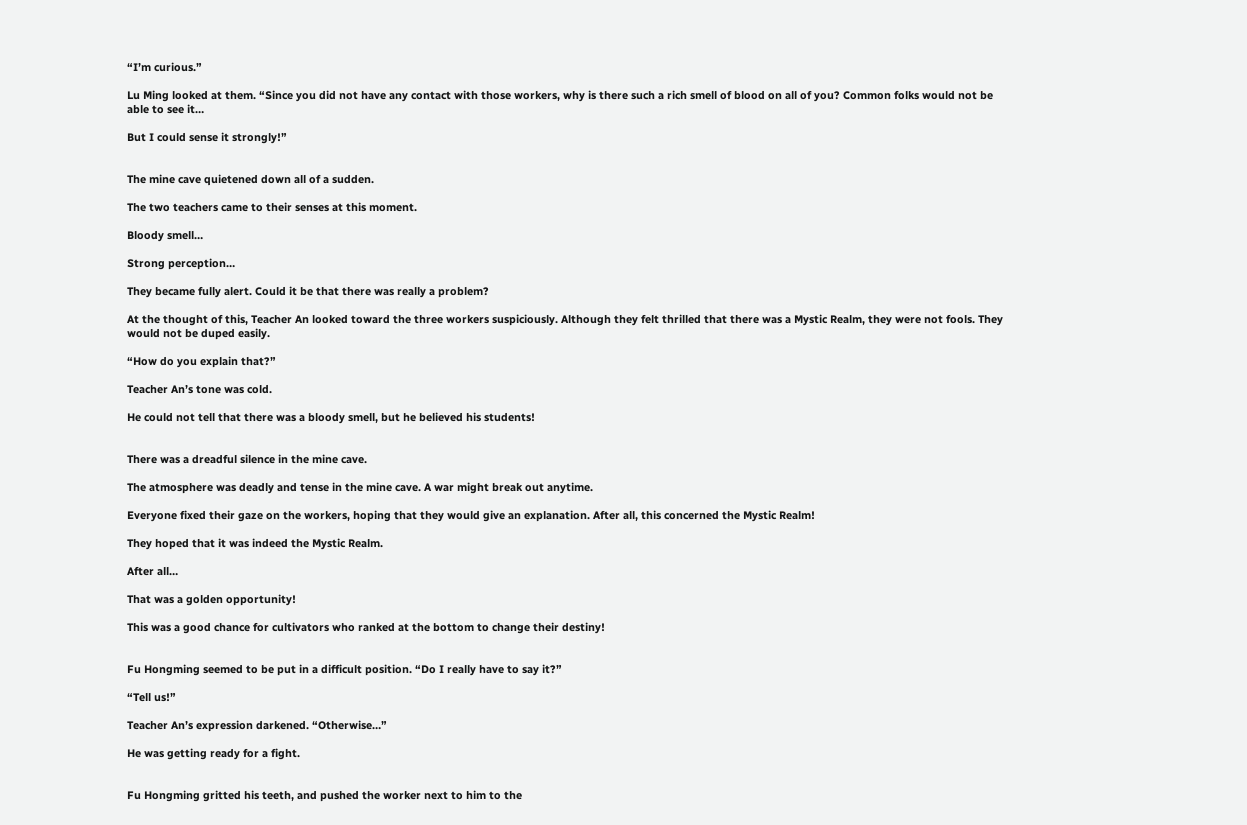“I’m curious.”

Lu Ming looked at them. “Since you did not have any contact with those workers, why is there such a rich smell of blood on all of you? Common folks would not be able to see it…

But I could sense it strongly!”


The mine cave quietened down all of a sudden.

The two teachers came to their senses at this moment.

Bloody smell…

Strong perception…

They became fully alert. Could it be that there was really a problem?

At the thought of this, Teacher An looked toward the three workers suspiciously. Although they felt thrilled that there was a Mystic Realm, they were not fools. They would not be duped easily.

“How do you explain that?”

Teacher An’s tone was cold.

He could not tell that there was a bloody smell, but he believed his students!


There was a dreadful silence in the mine cave.

The atmosphere was deadly and tense in the mine cave. A war might break out anytime.

Everyone fixed their gaze on the workers, hoping that they would give an explanation. After all, this concerned the Mystic Realm!

They hoped that it was indeed the Mystic Realm.

After all…

That was a golden opportunity!

This was a good chance for cultivators who ranked at the bottom to change their destiny!


Fu Hongming seemed to be put in a difficult position. “Do I really have to say it?”

“Tell us!”

Teacher An’s expression darkened. “Otherwise…”

He was getting ready for a fight.


Fu Hongming gritted his teeth, and pushed the worker next to him to the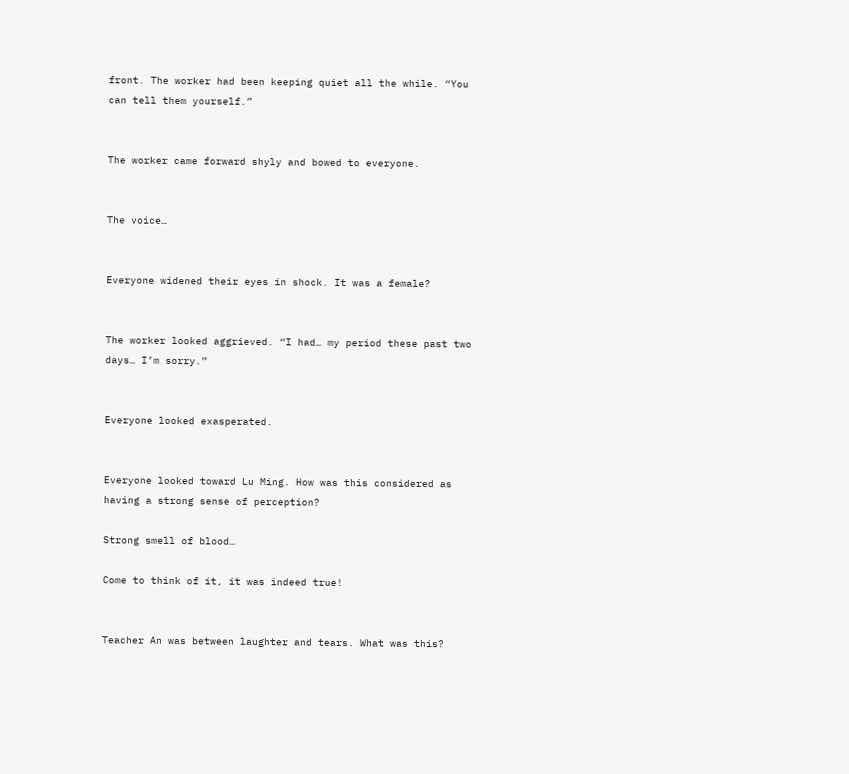front. The worker had been keeping quiet all the while. “You can tell them yourself.”


The worker came forward shyly and bowed to everyone.


The voice…


Everyone widened their eyes in shock. It was a female?


The worker looked aggrieved. “I had… my period these past two days… I’m sorry.”


Everyone looked exasperated.


Everyone looked toward Lu Ming. How was this considered as having a strong sense of perception?

Strong smell of blood…

Come to think of it, it was indeed true!


Teacher An was between laughter and tears. What was this?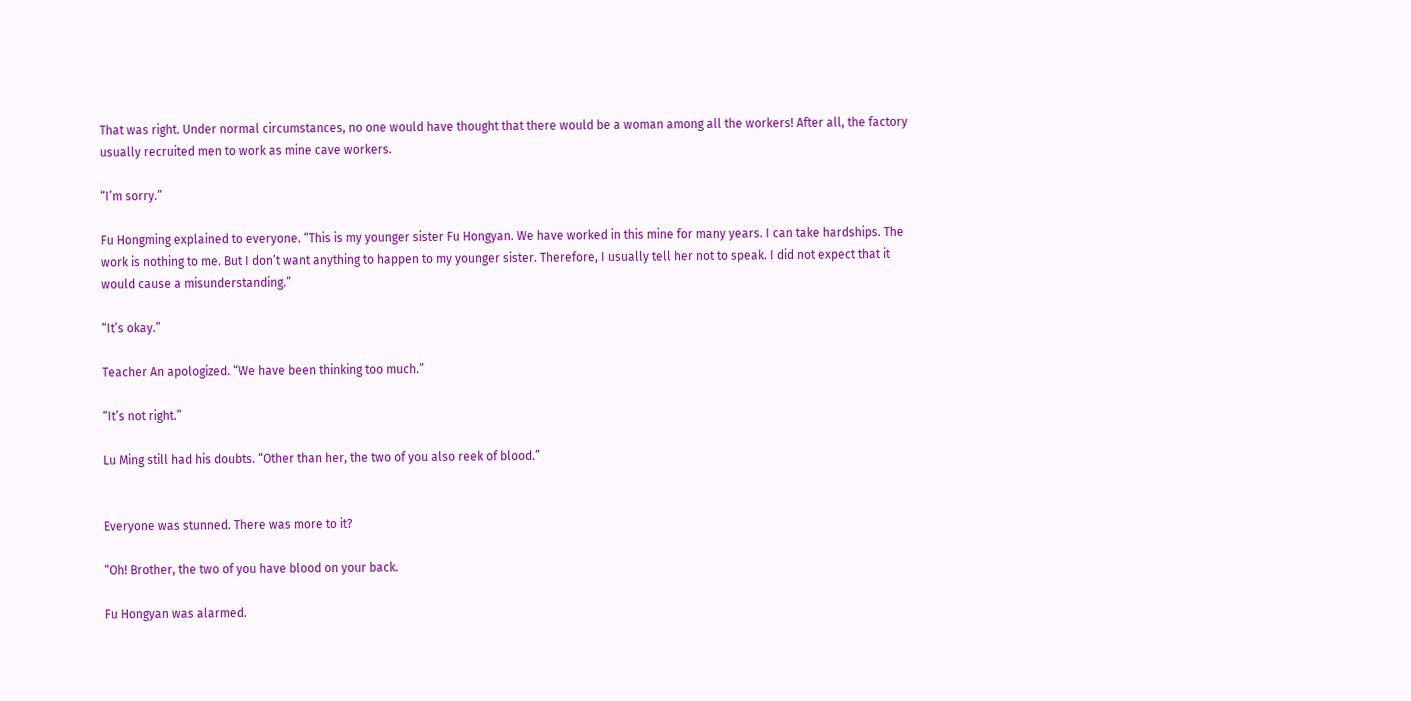That was right. Under normal circumstances, no one would have thought that there would be a woman among all the workers! After all, the factory usually recruited men to work as mine cave workers.

“I’m sorry.”

Fu Hongming explained to everyone. “This is my younger sister Fu Hongyan. We have worked in this mine for many years. I can take hardships. The work is nothing to me. But I don’t want anything to happen to my younger sister. Therefore, I usually tell her not to speak. I did not expect that it would cause a misunderstanding.”

“It’s okay.”

Teacher An apologized. “We have been thinking too much.”

“It’s not right.”

Lu Ming still had his doubts. “Other than her, the two of you also reek of blood.”


Everyone was stunned. There was more to it?

“Oh! Brother, the two of you have blood on your back.

Fu Hongyan was alarmed.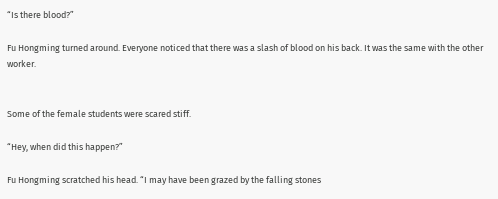“Is there blood?”

Fu Hongming turned around. Everyone noticed that there was a slash of blood on his back. It was the same with the other worker.


Some of the female students were scared stiff.

“Hey, when did this happen?”

Fu Hongming scratched his head. “I may have been grazed by the falling stones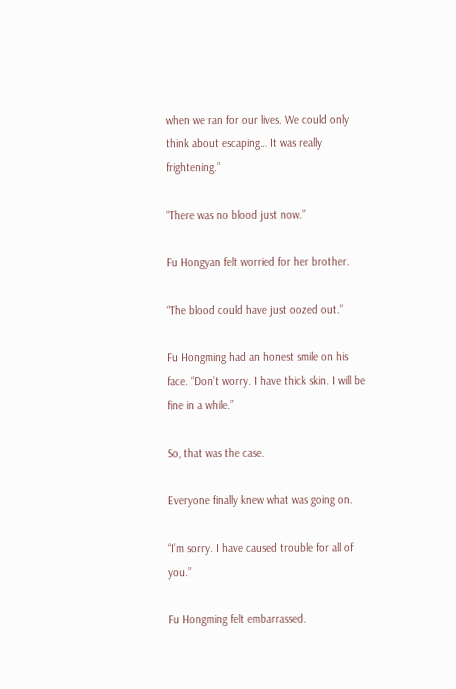when we ran for our lives. We could only think about escaping… It was really frightening.”

“There was no blood just now.”

Fu Hongyan felt worried for her brother.

“The blood could have just oozed out.”

Fu Hongming had an honest smile on his face. “Don’t worry. I have thick skin. I will be fine in a while.”

So, that was the case.

Everyone finally knew what was going on.

“I’m sorry. I have caused trouble for all of you.”

Fu Hongming felt embarrassed.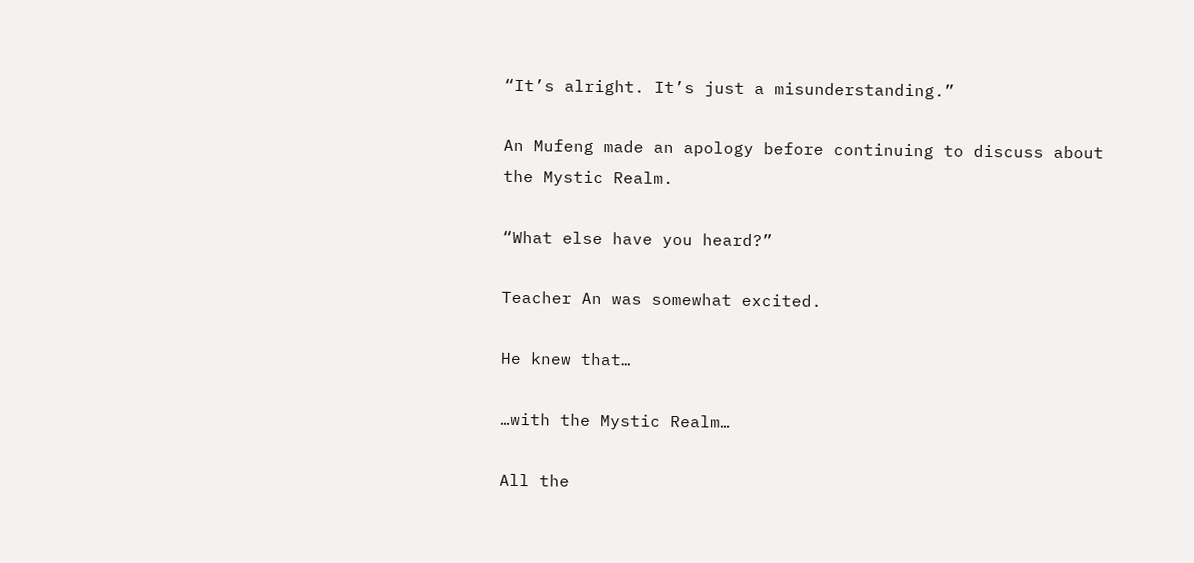“It’s alright. It’s just a misunderstanding.”

An Mufeng made an apology before continuing to discuss about the Mystic Realm.

“What else have you heard?”

Teacher An was somewhat excited.

He knew that…

…with the Mystic Realm…

All the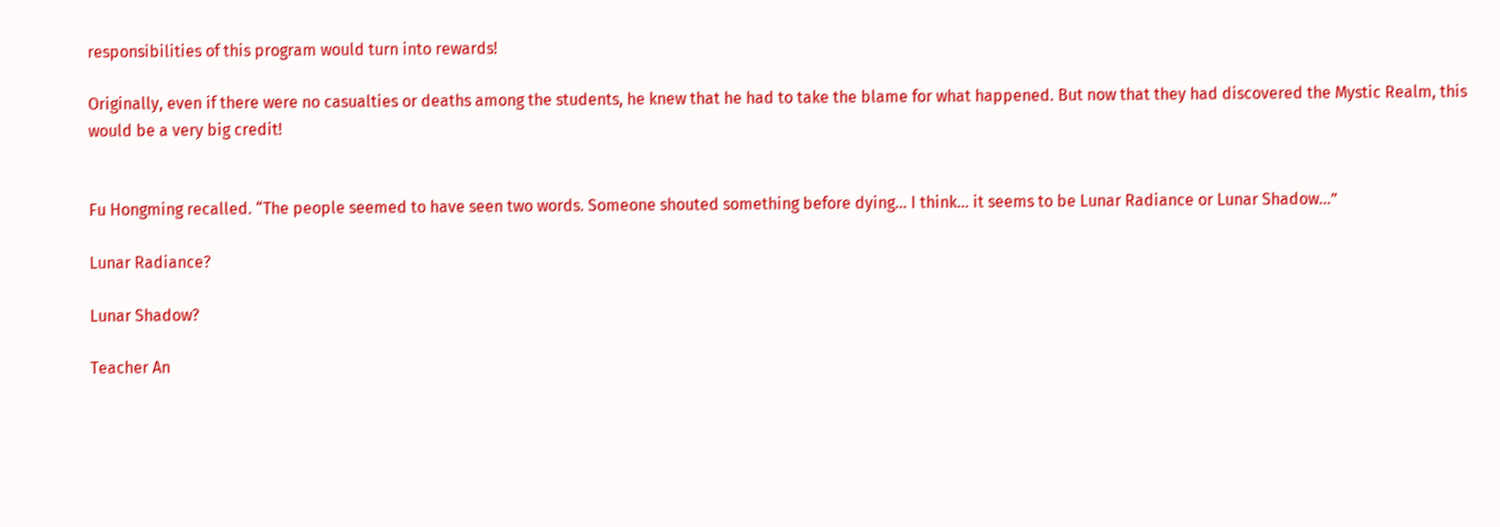responsibilities of this program would turn into rewards!

Originally, even if there were no casualties or deaths among the students, he knew that he had to take the blame for what happened. But now that they had discovered the Mystic Realm, this would be a very big credit!


Fu Hongming recalled. “The people seemed to have seen two words. Someone shouted something before dying… I think… it seems to be Lunar Radiance or Lunar Shadow…”

Lunar Radiance?

Lunar Shadow?

Teacher An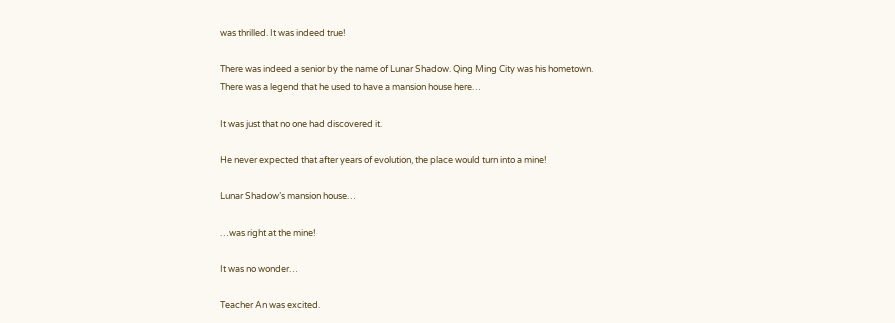was thrilled. It was indeed true!

There was indeed a senior by the name of Lunar Shadow. Qing Ming City was his hometown. There was a legend that he used to have a mansion house here…

It was just that no one had discovered it.

He never expected that after years of evolution, the place would turn into a mine!

Lunar Shadow’s mansion house…

…was right at the mine!

It was no wonder…

Teacher An was excited.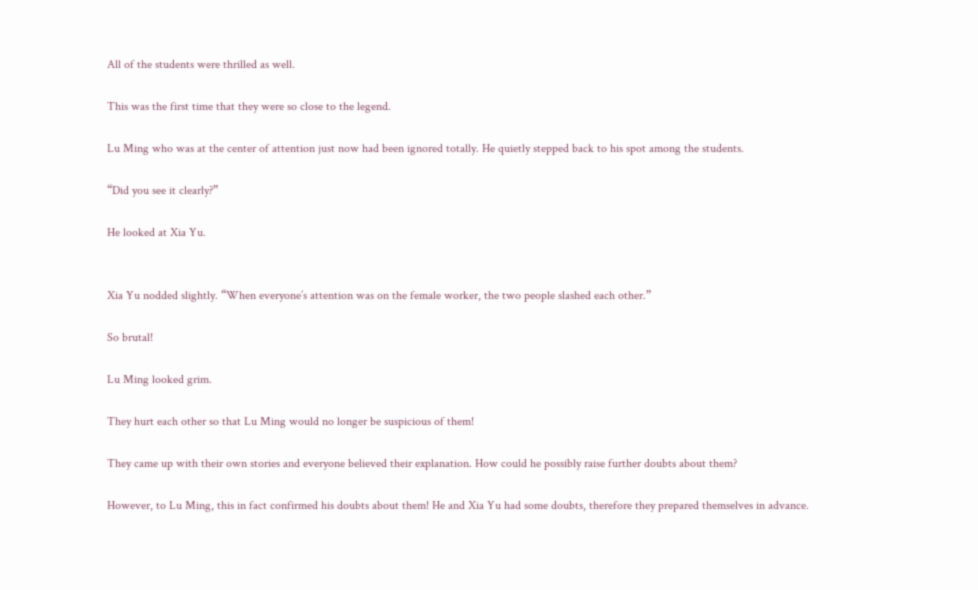All of the students were thrilled as well.

This was the first time that they were so close to the legend.

Lu Ming who was at the center of attention just now had been ignored totally. He quietly stepped back to his spot among the students.

“Did you see it clearly?”

He looked at Xia Yu.


Xia Yu nodded slightly. “When everyone’s attention was on the female worker, the two people slashed each other.”

So brutal!

Lu Ming looked grim.

They hurt each other so that Lu Ming would no longer be suspicious of them!

They came up with their own stories and everyone believed their explanation. How could he possibly raise further doubts about them?

However, to Lu Ming, this in fact confirmed his doubts about them! He and Xia Yu had some doubts, therefore they prepared themselves in advance.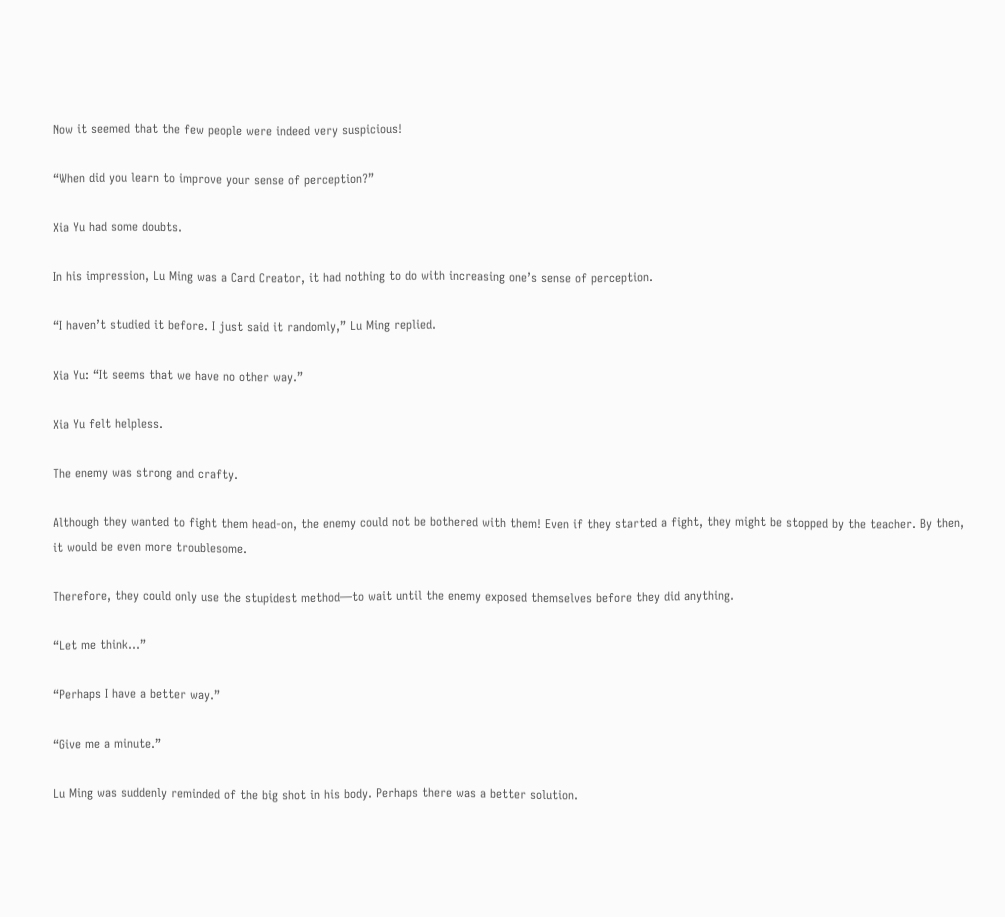Now it seemed that the few people were indeed very suspicious!

“When did you learn to improve your sense of perception?”

Xia Yu had some doubts.

In his impression, Lu Ming was a Card Creator, it had nothing to do with increasing one’s sense of perception.

“I haven’t studied it before. I just said it randomly,” Lu Ming replied.

Xia Yu: “It seems that we have no other way.”

Xia Yu felt helpless.

The enemy was strong and crafty.

Although they wanted to fight them head-on, the enemy could not be bothered with them! Even if they started a fight, they might be stopped by the teacher. By then, it would be even more troublesome.

Therefore, they could only use the stupidest method—to wait until the enemy exposed themselves before they did anything.

“Let me think…”

“Perhaps I have a better way.”

“Give me a minute.”

Lu Ming was suddenly reminded of the big shot in his body. Perhaps there was a better solution.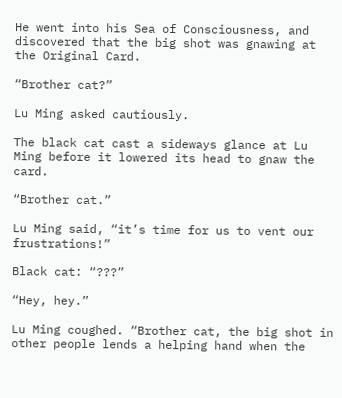He went into his Sea of Consciousness, and discovered that the big shot was gnawing at the Original Card.

“Brother cat?”

Lu Ming asked cautiously.

The black cat cast a sideways glance at Lu Ming before it lowered its head to gnaw the card.

“Brother cat.”

Lu Ming said, “it’s time for us to vent our frustrations!”

Black cat: “???”

“Hey, hey.”

Lu Ming coughed. “Brother cat, the big shot in other people lends a helping hand when the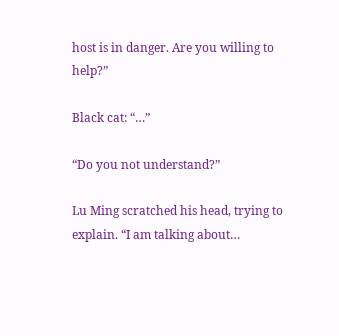host is in danger. Are you willing to help?”

Black cat: “…”

“Do you not understand?”

Lu Ming scratched his head, trying to explain. “I am talking about…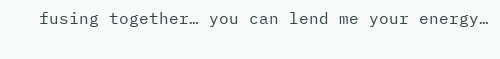fusing together… you can lend me your energy…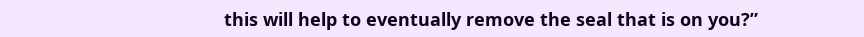this will help to eventually remove the seal that is on you?”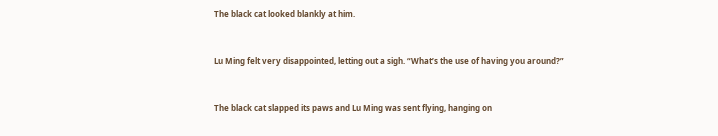The black cat looked blankly at him.


Lu Ming felt very disappointed, letting out a sigh. “What’s the use of having you around?”


The black cat slapped its paws and Lu Ming was sent flying, hanging on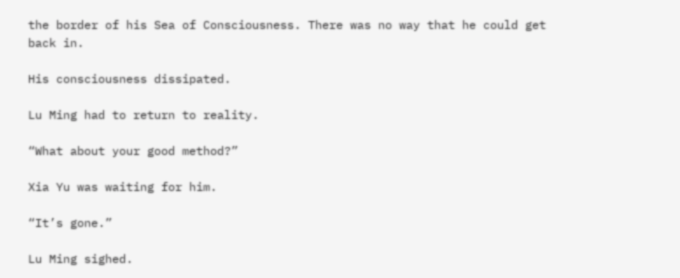the border of his Sea of Consciousness. There was no way that he could get back in.

His consciousness dissipated.

Lu Ming had to return to reality.

“What about your good method?”

Xia Yu was waiting for him.

“It’s gone.”

Lu Ming sighed.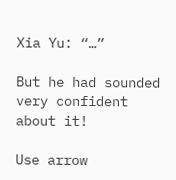Xia Yu: “…”

But he had sounded very confident about it!

Use arrow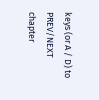keys (or A / D) to PREV/NEXT chapter